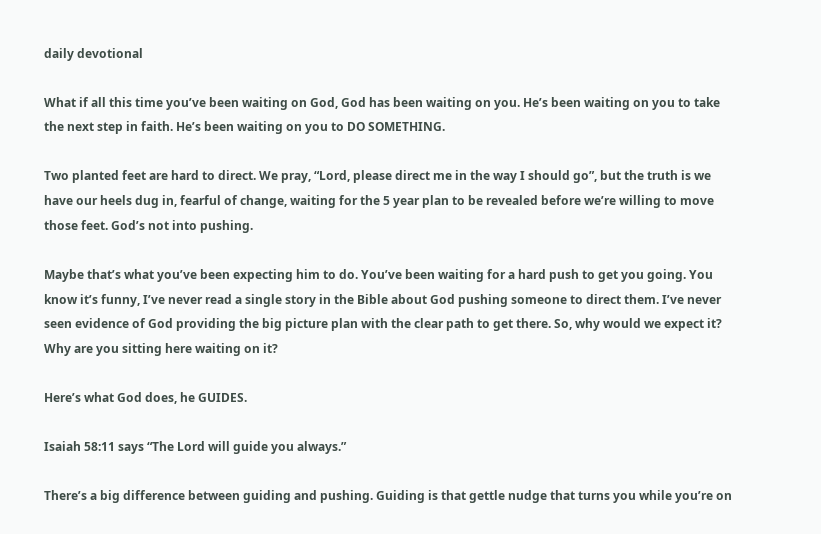daily devotional

What if all this time you’ve been waiting on God, God has been waiting on you. He’s been waiting on you to take the next step in faith. He’s been waiting on you to DO SOMETHING.

Two planted feet are hard to direct. We pray, “Lord, please direct me in the way I should go”, but the truth is we have our heels dug in, fearful of change, waiting for the 5 year plan to be revealed before we’re willing to move those feet. God’s not into pushing.

Maybe that’s what you’ve been expecting him to do. You’ve been waiting for a hard push to get you going. You know it’s funny, I’ve never read a single story in the Bible about God pushing someone to direct them. I’ve never seen evidence of God providing the big picture plan with the clear path to get there. So, why would we expect it? Why are you sitting here waiting on it?

Here’s what God does, he GUIDES.

Isaiah 58:11 says “The Lord will guide you always.”

There’s a big difference between guiding and pushing. Guiding is that gettle nudge that turns you while you’re on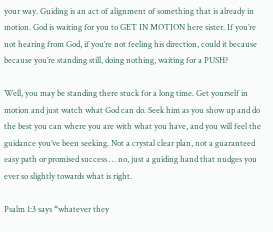your way. Guiding is an act of alignment of something that is already in motion. God is waiting for you to GET IN MOTION here sister. If you’re not hearing from God, if you’re not feeling his direction, could it because because you’re standing still, doing nothing, waiting for a PUSH?

Well, you may be standing there stuck for a long time. Get yourself in motion and just watch what God can do. Seek him as you show up and do the best you can where you are with what you have, and you will feel the guidance you’ve been seeking. Not a crystal clear plan, not a guaranteed easy path or promised success … no, just a guiding hand that nudges you ever so slightly towards what is right.

Psalm 1:3 says “whatever they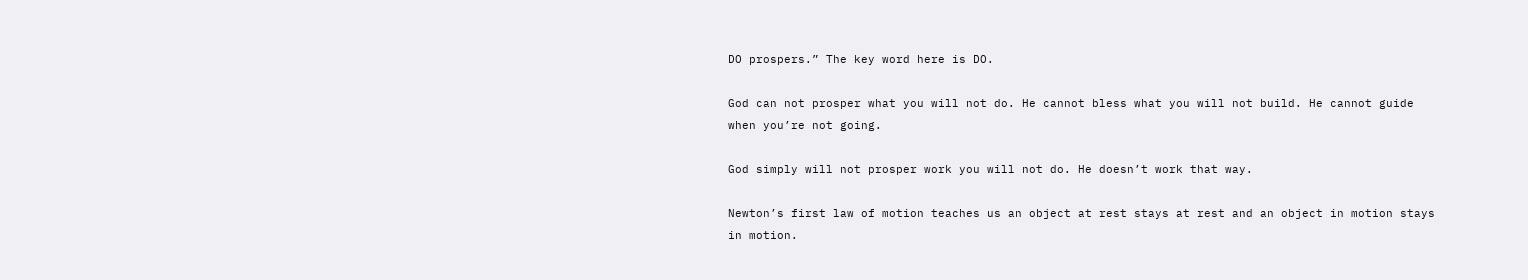DO prospers.” The key word here is DO.

God can not prosper what you will not do. He cannot bless what you will not build. He cannot guide when you’re not going.

God simply will not prosper work you will not do. He doesn’t work that way.

Newton’s first law of motion teaches us an object at rest stays at rest and an object in motion stays in motion.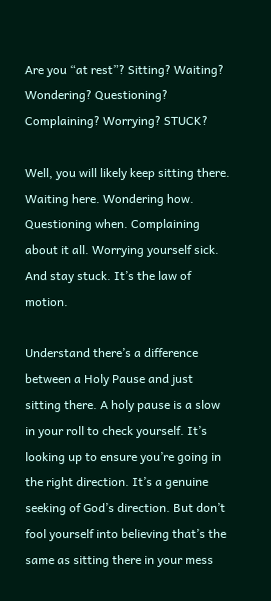Are you “at rest”? Sitting? Waiting? Wondering? Questioning? Complaining? Worrying? STUCK?

Well, you will likely keep sitting there. Waiting here. Wondering how. Questioning when. Complaining about it all. Worrying yourself sick. And stay stuck. It’s the law of motion.

Understand there’s a difference between a Holy Pause and just sitting there. A holy pause is a slow in your roll to check yourself. It’s looking up to ensure you’re going in the right direction. It’s a genuine seeking of God’s direction. But don’t fool yourself into believing that’s the same as sitting there in your mess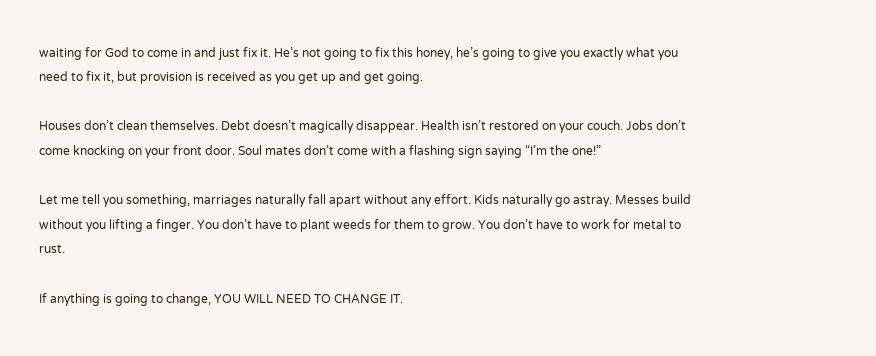waiting for God to come in and just fix it. He’s not going to fix this honey, he’s going to give you exactly what you need to fix it, but provision is received as you get up and get going.

Houses don’t clean themselves. Debt doesn’t magically disappear. Health isn’t restored on your couch. Jobs don’t come knocking on your front door. Soul mates don’t come with a flashing sign saying “I’m the one!”

Let me tell you something, marriages naturally fall apart without any effort. Kids naturally go astray. Messes build without you lifting a finger. You don’t have to plant weeds for them to grow. You don’t have to work for metal to rust.

If anything is going to change, YOU WILL NEED TO CHANGE IT.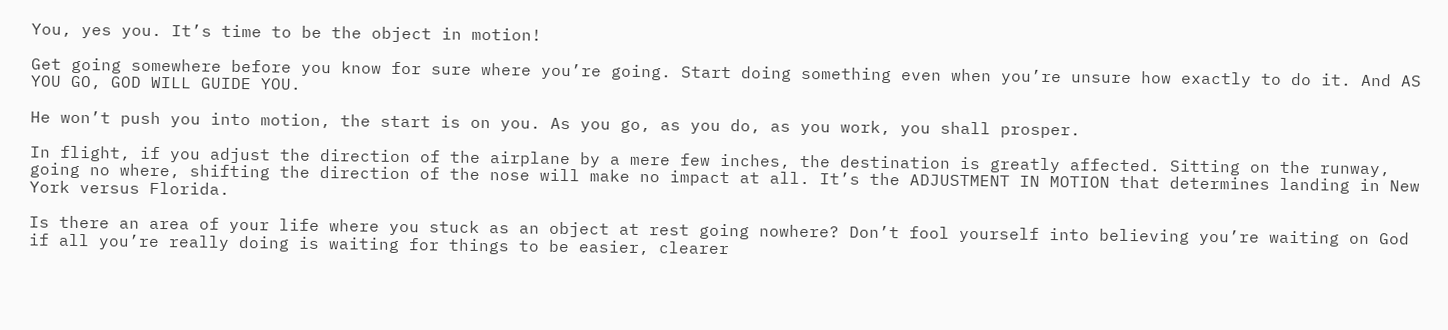You, yes you. It’s time to be the object in motion!

Get going somewhere before you know for sure where you’re going. Start doing something even when you’re unsure how exactly to do it. And AS YOU GO, GOD WILL GUIDE YOU.

He won’t push you into motion, the start is on you. As you go, as you do, as you work, you shall prosper.

In flight, if you adjust the direction of the airplane by a mere few inches, the destination is greatly affected. Sitting on the runway, going no where, shifting the direction of the nose will make no impact at all. It’s the ADJUSTMENT IN MOTION that determines landing in New York versus Florida.

Is there an area of your life where you stuck as an object at rest going nowhere? Don’t fool yourself into believing you’re waiting on God if all you’re really doing is waiting for things to be easier, clearer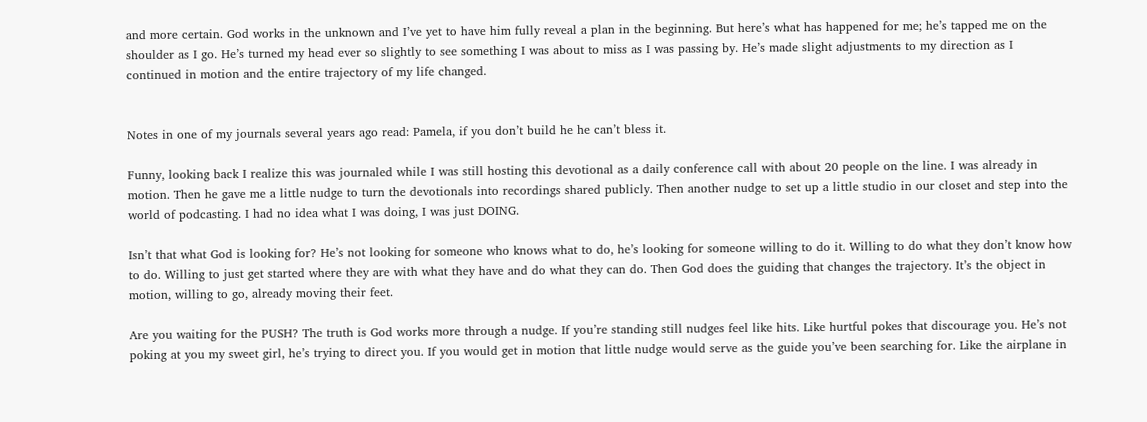and more certain. God works in the unknown and I’ve yet to have him fully reveal a plan in the beginning. But here’s what has happened for me; he’s tapped me on the shoulder as I go. He’s turned my head ever so slightly to see something I was about to miss as I was passing by. He’s made slight adjustments to my direction as I continued in motion and the entire trajectory of my life changed.


Notes in one of my journals several years ago read: Pamela, if you don’t build he he can’t bless it.

Funny, looking back I realize this was journaled while I was still hosting this devotional as a daily conference call with about 20 people on the line. I was already in motion. Then he gave me a little nudge to turn the devotionals into recordings shared publicly. Then another nudge to set up a little studio in our closet and step into the world of podcasting. I had no idea what I was doing, I was just DOING.

Isn’t that what God is looking for? He’s not looking for someone who knows what to do, he’s looking for someone willing to do it. Willing to do what they don’t know how to do. Willing to just get started where they are with what they have and do what they can do. Then God does the guiding that changes the trajectory. It’s the object in motion, willing to go, already moving their feet.

Are you waiting for the PUSH? The truth is God works more through a nudge. If you’re standing still nudges feel like hits. Like hurtful pokes that discourage you. He’s not poking at you my sweet girl, he’s trying to direct you. If you would get in motion that little nudge would serve as the guide you’ve been searching for. Like the airplane in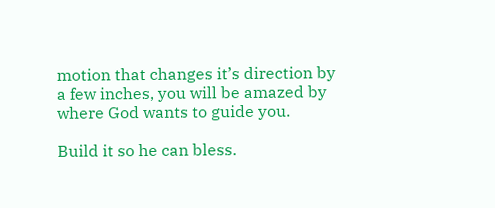motion that changes it’s direction by a few inches, you will be amazed by where God wants to guide you.

Build it so he can bless.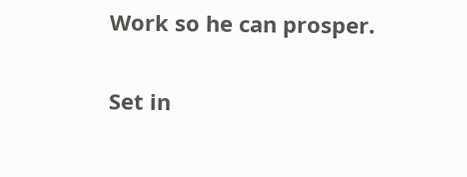Work so he can prosper.

Set in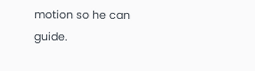motion so he can guide.